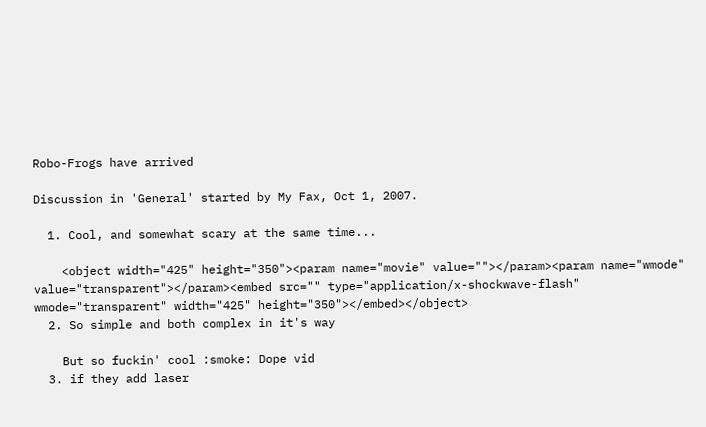Robo-Frogs have arrived

Discussion in 'General' started by My Fax, Oct 1, 2007.

  1. Cool, and somewhat scary at the same time...

    <object width="425" height="350"><param name="movie" value=""></param><param name="wmode" value="transparent"></param><embed src="" type="application/x-shockwave-flash" wmode="transparent" width="425" height="350"></embed></object>
  2. So simple and both complex in it's way

    But so fuckin' cool :smoke: Dope vid
  3. if they add laser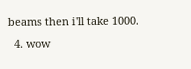beams then i'll take 1000.
  4. wow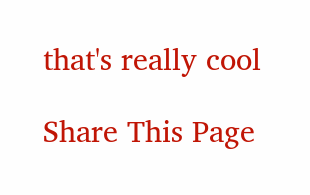that's really cool

Share This Page